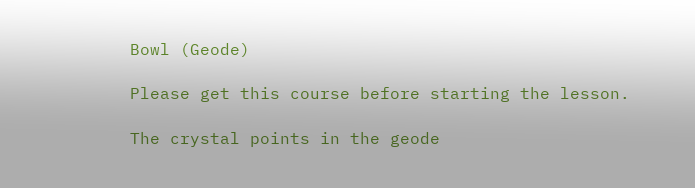Bowl (Geode)

Please get this course before starting the lesson.

The crystal points in the geode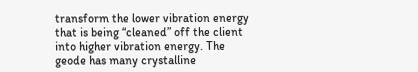transform the lower vibration energy that is being “cleaned” off the client into higher vibration energy. The geode has many crystalline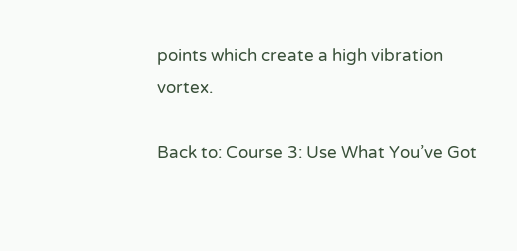points which create a high vibration vortex.

Back to: Course 3: Use What You’ve Got